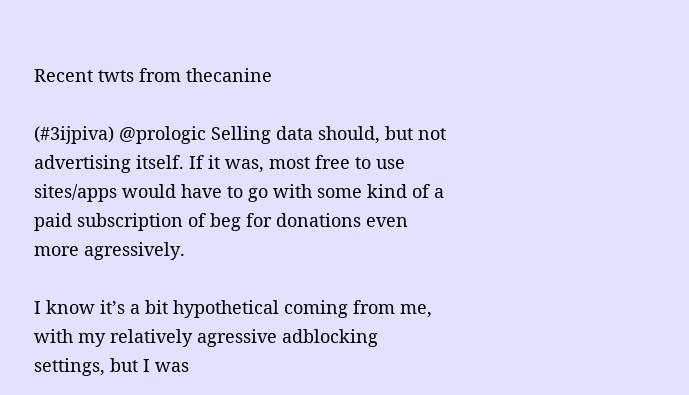Recent twts from thecanine

(#3ijpiva) @prologic Selling data should, but not advertising itself. If it was, most free to use sites/apps would have to go with some kind of a paid subscription of beg for donations even more agressively.

I know it’s a bit hypothetical coming from me, with my relatively agressive adblocking settings, but I was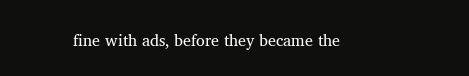fine with ads, before they became the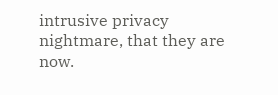intrusive privacy nightmare, that they are now.